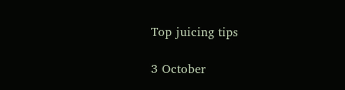Top juicing tips

3 October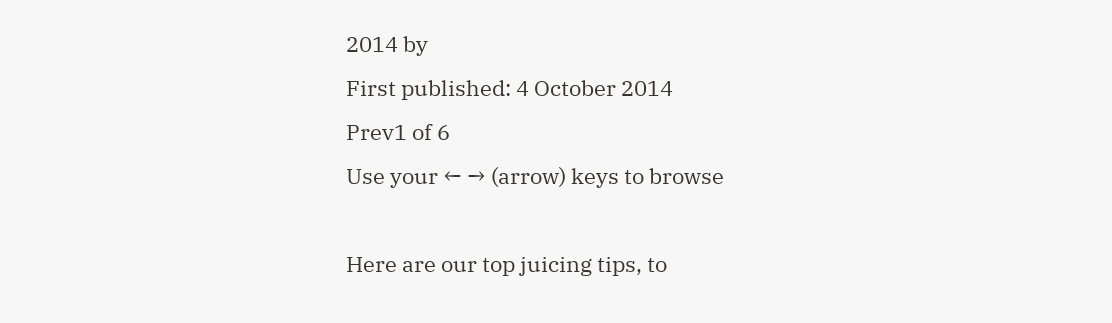2014 by
First published: 4 October 2014
Prev1 of 6
Use your ← → (arrow) keys to browse

Here are our top juicing tips, to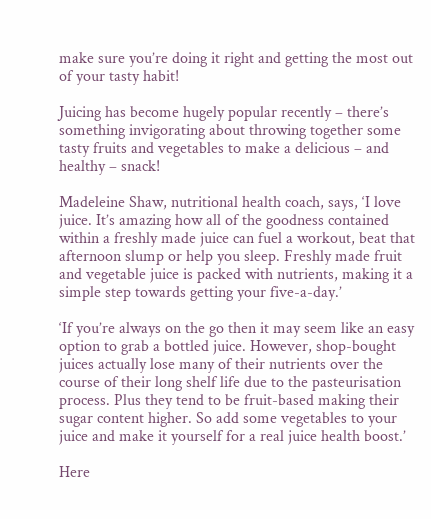make sure you’re doing it right and getting the most out of your tasty habit!

Juicing has become hugely popular recently – there’s something invigorating about throwing together some tasty fruits and vegetables to make a delicious – and healthy – snack!

Madeleine Shaw, nutritional health coach, says, ‘I love juice. It’s amazing how all of the goodness contained within a freshly made juice can fuel a workout, beat that afternoon slump or help you sleep. Freshly made fruit and vegetable juice is packed with nutrients, making it a simple step towards getting your five-a-day.’

‘If you’re always on the go then it may seem like an easy option to grab a bottled juice. However, shop-bought juices actually lose many of their nutrients over the course of their long shelf life due to the pasteurisation process. Plus they tend to be fruit-based making their sugar content higher. So add some vegetables to your juice and make it yourself for a real juice health boost.’

Here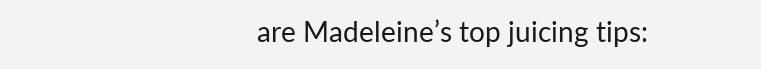are Madeleine’s top juicing tips: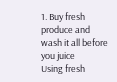1. Buy fresh produce and wash it all before you juice
Using fresh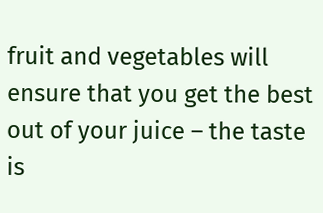fruit and vegetables will ensure that you get the best out of your juice – the taste is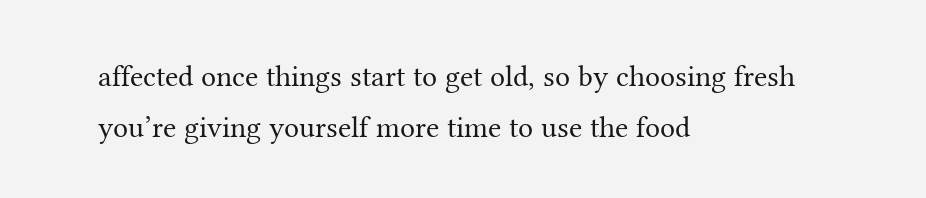affected once things start to get old, so by choosing fresh you’re giving yourself more time to use the food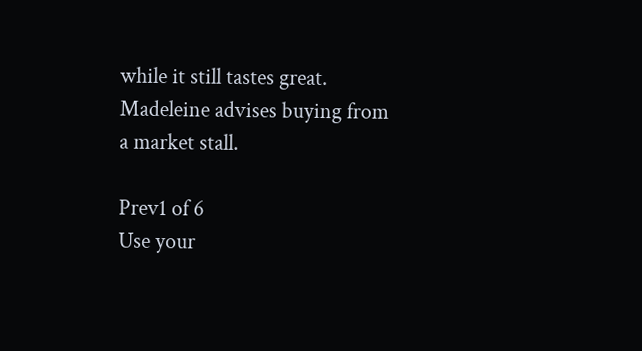while it still tastes great. Madeleine advises buying from a market stall.

Prev1 of 6
Use your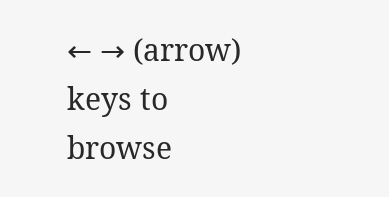← → (arrow) keys to browse